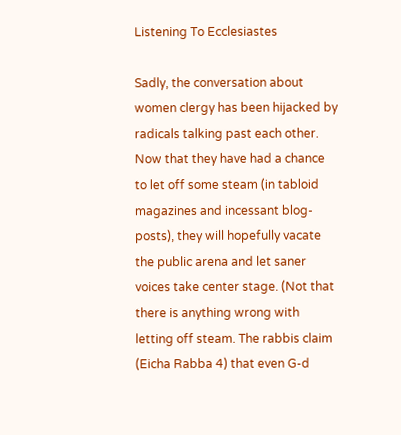Listening To Ecclesiastes

Sadly, the conversation about women clergy has been hijacked by radicals talking past each other. Now that they have had a chance to let off some steam (in tabloid magazines and incessant blog-posts), they will hopefully vacate the public arena and let saner voices take center stage. (Not that there is anything wrong with letting off steam. The rabbis claim (Eicha Rabba 4) that even G-d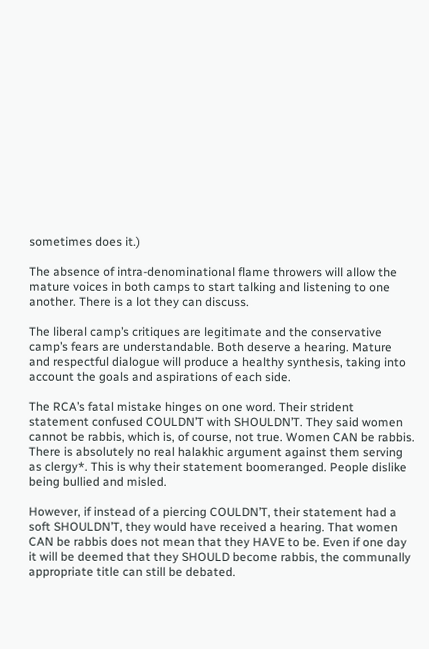sometimes does it.)

The absence of intra-denominational flame throwers will allow the mature voices in both camps to start talking and listening to one another. There is a lot they can discuss.

The liberal camp’s critiques are legitimate and the conservative camp’s fears are understandable. Both deserve a hearing. Mature and respectful dialogue will produce a healthy synthesis, taking into account the goals and aspirations of each side.

The RCA’s fatal mistake hinges on one word. Their strident statement confused COULDN’T with SHOULDN’T. They said women cannot be rabbis, which is, of course, not true. Women CAN be rabbis. There is absolutely no real halakhic argument against them serving as clergy*. This is why their statement boomeranged. People dislike being bullied and misled.

However, if instead of a piercing COULDN’T, their statement had a soft SHOULDN’T, they would have received a hearing. That women CAN be rabbis does not mean that they HAVE to be. Even if one day it will be deemed that they SHOULD become rabbis, the communally appropriate title can still be debated.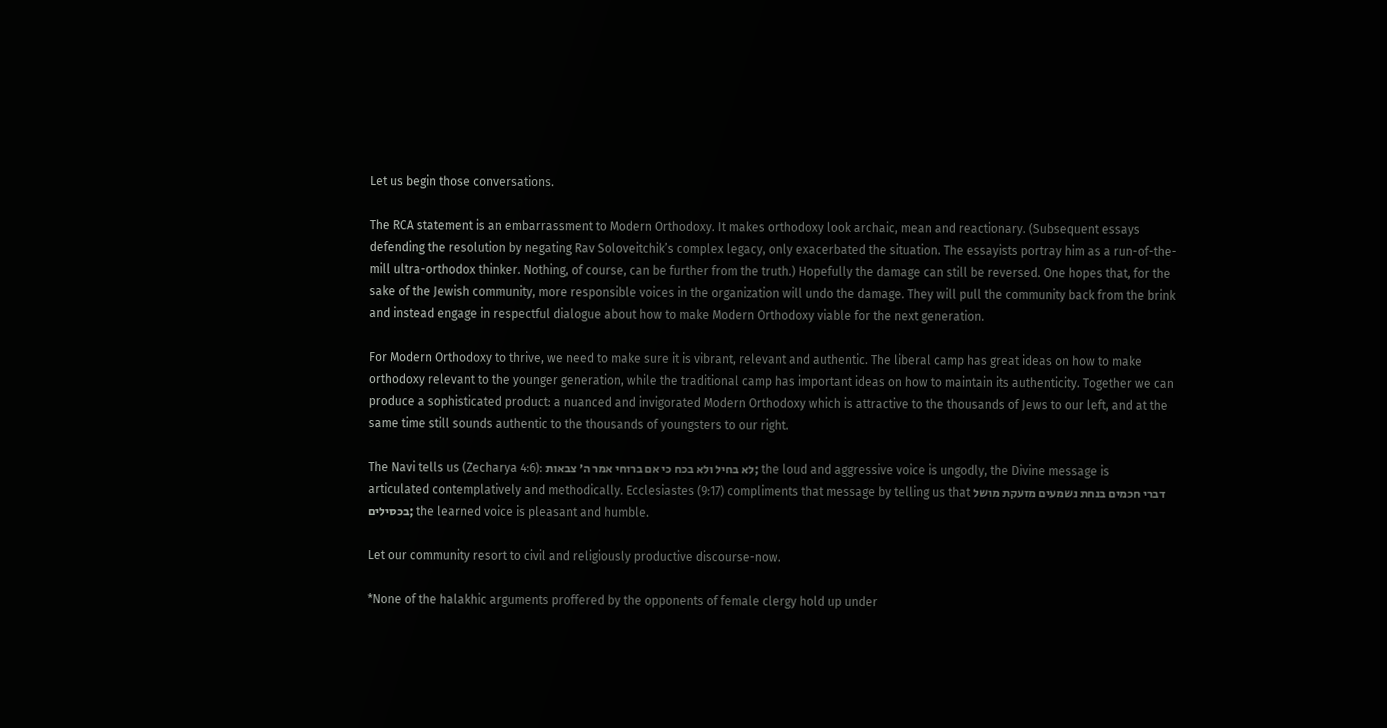Let us begin those conversations.

The RCA statement is an embarrassment to Modern Orthodoxy. It makes orthodoxy look archaic, mean and reactionary. (Subsequent essays defending the resolution by negating Rav Soloveitchik’s complex legacy, only exacerbated the situation. The essayists portray him as a run-of-the-mill ultra-orthodox thinker. Nothing, of course, can be further from the truth.) Hopefully the damage can still be reversed. One hopes that, for the sake of the Jewish community, more responsible voices in the organization will undo the damage. They will pull the community back from the brink and instead engage in respectful dialogue about how to make Modern Orthodoxy viable for the next generation.

For Modern Orthodoxy to thrive, we need to make sure it is vibrant, relevant and authentic. The liberal camp has great ideas on how to make orthodoxy relevant to the younger generation, while the traditional camp has important ideas on how to maintain its authenticity. Together we can produce a sophisticated product: a nuanced and invigorated Modern Orthodoxy which is attractive to the thousands of Jews to our left, and at the same time still sounds authentic to the thousands of youngsters to our right.

The Navi tells us (Zecharya 4:6): לא בחיל ולא בכח כי אם ברוחי אמר ה׳ צבאות; the loud and aggressive voice is ungodly, the Divine message is articulated contemplatively and methodically. Ecclesiastes (9:17) compliments that message by telling us that דברי חכמים בנחת נשמעים מזעקת מושל בכסילים; the learned voice is pleasant and humble.

Let our community resort to civil and religiously productive discourse-now.

*None of the halakhic arguments proffered by the opponents of female clergy hold up under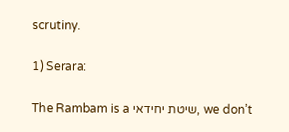scrutiny.

1) Serara:

The Rambam is a שיטת יחידאי, we don’t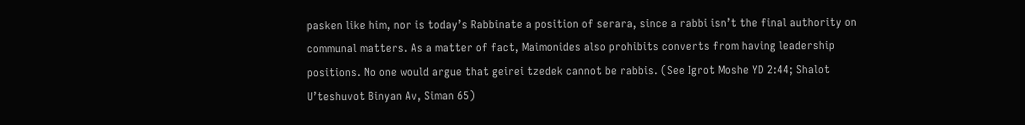pasken like him, nor is today’s Rabbinate a position of serara, since a rabbi isn’t the final authority on communal matters. As a matter of fact, Maimonides also prohibits converts from having leadership positions. No one would argue that geirei tzedek cannot be rabbis. (See Igrot Moshe YD 2:44; Shalot U’teshuvot Binyan Av, Siman 65)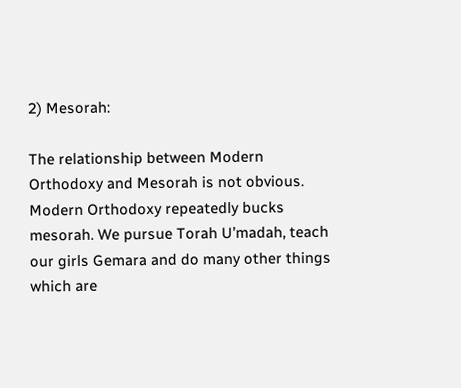2) Mesorah:

The relationship between Modern Orthodoxy and Mesorah is not obvious. Modern Orthodoxy repeatedly bucks mesorah. We pursue Torah U’madah, teach our girls Gemara and do many other things which are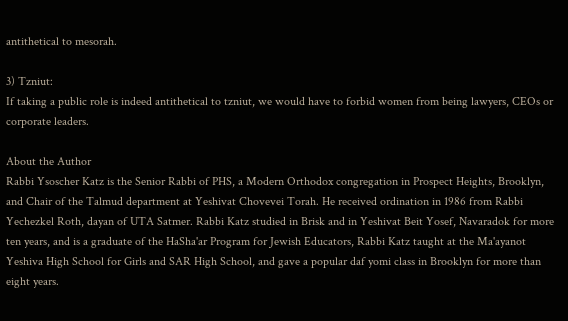antithetical to mesorah.

3) Tzniut:
If taking a public role is indeed antithetical to tzniut, we would have to forbid women from being lawyers, CEOs or corporate leaders.

About the Author
Rabbi Ysoscher Katz is the Senior Rabbi of PHS, a Modern Orthodox congregation in Prospect Heights, Brooklyn, and Chair of the Talmud department at Yeshivat Chovevei Torah. He received ordination in 1986 from Rabbi Yechezkel Roth, dayan of UTA Satmer. Rabbi Katz studied in Brisk and in Yeshivat Beit Yosef, Navaradok for more ten years, and is a graduate of the HaSha'ar Program for Jewish Educators, Rabbi Katz taught at the Ma'ayanot Yeshiva High School for Girls and SAR High School, and gave a popular daf yomi class in Brooklyn for more than eight years.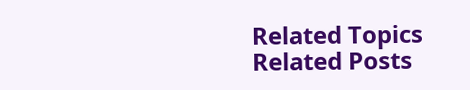Related Topics
Related Posts